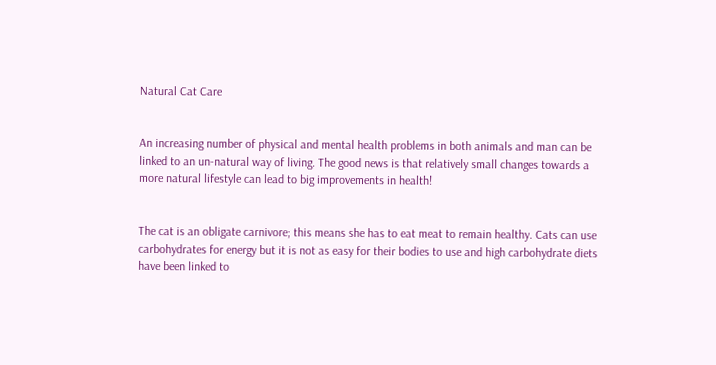Natural Cat Care


An increasing number of physical and mental health problems in both animals and man can be linked to an un-natural way of living. The good news is that relatively small changes towards a more natural lifestyle can lead to big improvements in health!


The cat is an obligate carnivore; this means she has to eat meat to remain healthy. Cats can use carbohydrates for energy but it is not as easy for their bodies to use and high carbohydrate diets have been linked to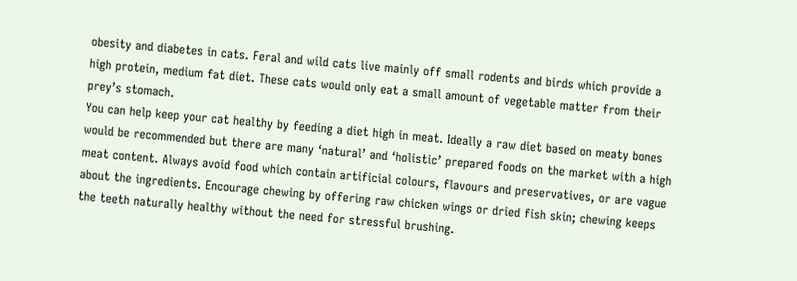obesity and diabetes in cats. Feral and wild cats live mainly off small rodents and birds which provide a high protein, medium fat diet. These cats would only eat a small amount of vegetable matter from their prey’s stomach.
You can help keep your cat healthy by feeding a diet high in meat. Ideally a raw diet based on meaty bones would be recommended but there are many ‘natural’ and ‘holistic’ prepared foods on the market with a high meat content. Always avoid food which contain artificial colours, flavours and preservatives, or are vague about the ingredients. Encourage chewing by offering raw chicken wings or dried fish skin; chewing keeps the teeth naturally healthy without the need for stressful brushing.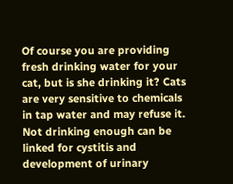Of course you are providing fresh drinking water for your cat, but is she drinking it? Cats are very sensitive to chemicals in tap water and may refuse it. Not drinking enough can be linked for cystitis and development of urinary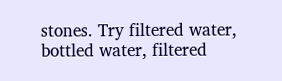stones. Try filtered water, bottled water, filtered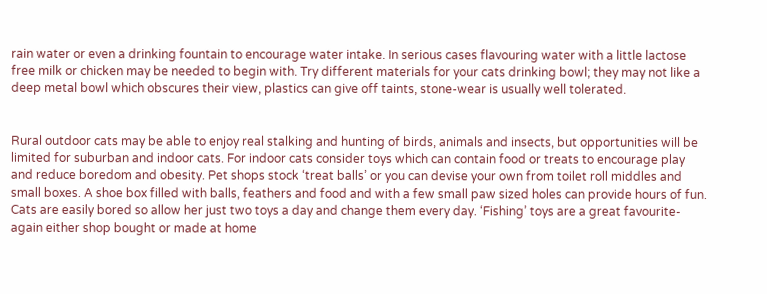rain water or even a drinking fountain to encourage water intake. In serious cases flavouring water with a little lactose free milk or chicken may be needed to begin with. Try different materials for your cats drinking bowl; they may not like a deep metal bowl which obscures their view, plastics can give off taints, stone-wear is usually well tolerated.


Rural outdoor cats may be able to enjoy real stalking and hunting of birds, animals and insects, but opportunities will be limited for suburban and indoor cats. For indoor cats consider toys which can contain food or treats to encourage play and reduce boredom and obesity. Pet shops stock ‘treat balls’ or you can devise your own from toilet roll middles and small boxes. A shoe box filled with balls, feathers and food and with a few small paw sized holes can provide hours of fun. Cats are easily bored so allow her just two toys a day and change them every day. ‘Fishing’ toys are a great favourite- again either shop bought or made at home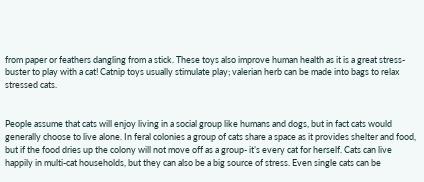from paper or feathers dangling from a stick. These toys also improve human health as it is a great stress-buster to play with a cat! Catnip toys usually stimulate play; valerian herb can be made into bags to relax stressed cats.


People assume that cats will enjoy living in a social group like humans and dogs, but in fact cats would generally choose to live alone. In feral colonies a group of cats share a space as it provides shelter and food, but if the food dries up the colony will not move off as a group- it’s every cat for herself. Cats can live happily in multi-cat households, but they can also be a big source of stress. Even single cats can be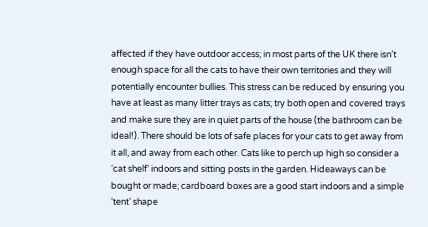affected if they have outdoor access; in most parts of the UK there isn’t enough space for all the cats to have their own territories and they will potentially encounter bullies. This stress can be reduced by ensuring you have at least as many litter trays as cats; try both open and covered trays and make sure they are in quiet parts of the house (the bathroom can be ideal!). There should be lots of safe places for your cats to get away from it all, and away from each other. Cats like to perch up high so consider a ‘cat shelf’ indoors and sitting posts in the garden. Hideaways can be bought or made; cardboard boxes are a good start indoors and a simple ‘tent’ shape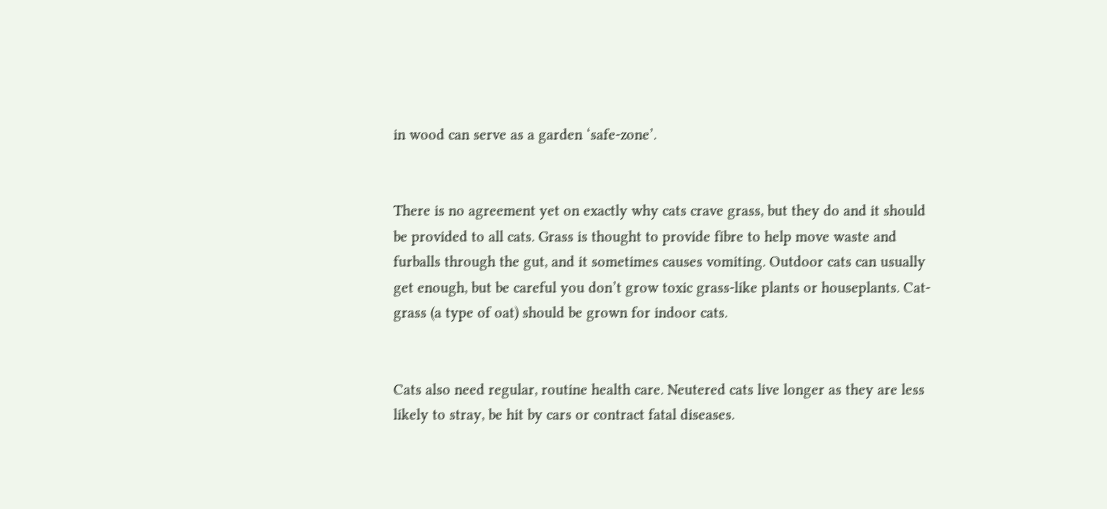in wood can serve as a garden ‘safe-zone’.


There is no agreement yet on exactly why cats crave grass, but they do and it should be provided to all cats. Grass is thought to provide fibre to help move waste and furballs through the gut, and it sometimes causes vomiting. Outdoor cats can usually get enough, but be careful you don’t grow toxic grass-like plants or houseplants. Cat-grass (a type of oat) should be grown for indoor cats.


Cats also need regular, routine health care. Neutered cats live longer as they are less likely to stray, be hit by cars or contract fatal diseases.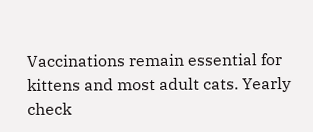Vaccinations remain essential for kittens and most adult cats. Yearly check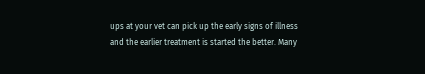ups at your vet can pick up the early signs of illness and the earlier treatment is started the better. Many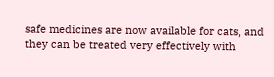safe medicines are now available for cats, and they can be treated very effectively with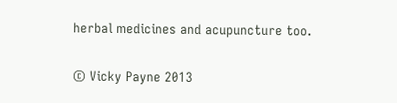herbal medicines and acupuncture too.

© Vicky Payne 2013